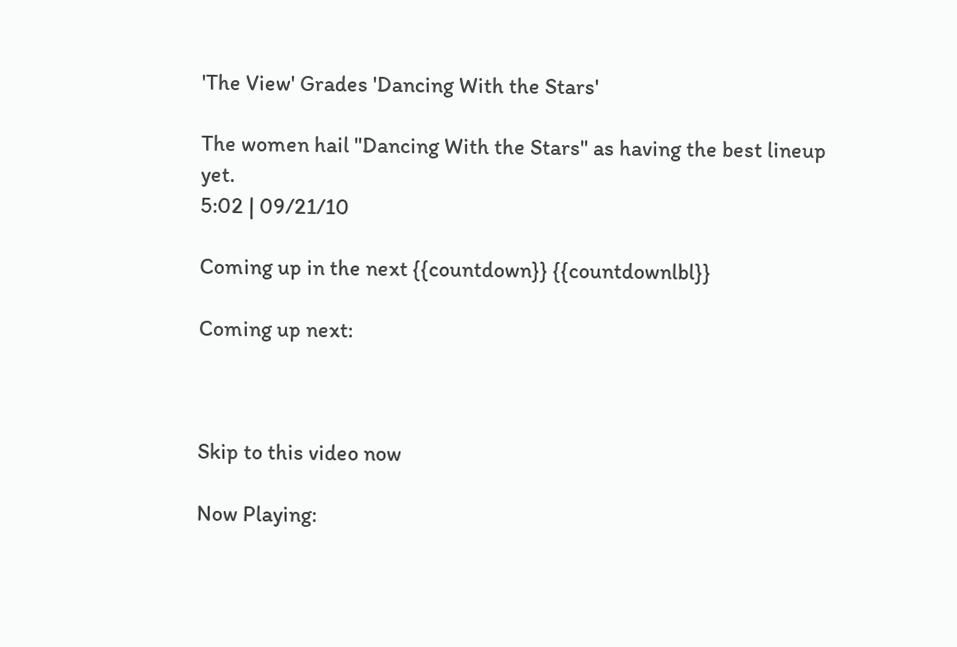'The View' Grades 'Dancing With the Stars'

The women hail "Dancing With the Stars" as having the best lineup yet.
5:02 | 09/21/10

Coming up in the next {{countdown}} {{countdownlbl}}

Coming up next:



Skip to this video now

Now Playing: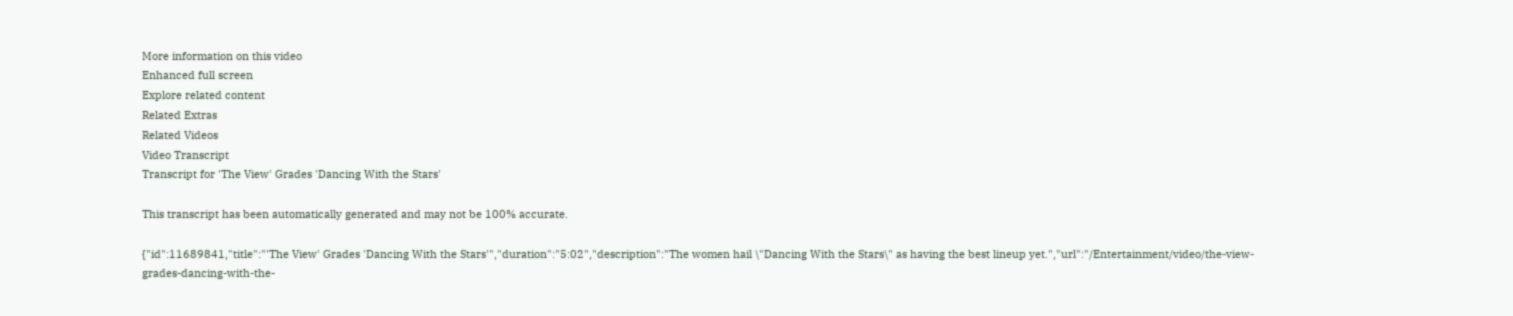More information on this video
Enhanced full screen
Explore related content
Related Extras
Related Videos
Video Transcript
Transcript for 'The View' Grades 'Dancing With the Stars'

This transcript has been automatically generated and may not be 100% accurate.

{"id":11689841,"title":"'The View' Grades 'Dancing With the Stars'","duration":"5:02","description":"The women hail \"Dancing With the Stars\" as having the best lineup yet.","url":"/Entertainment/video/the-view-grades-dancing-with-the-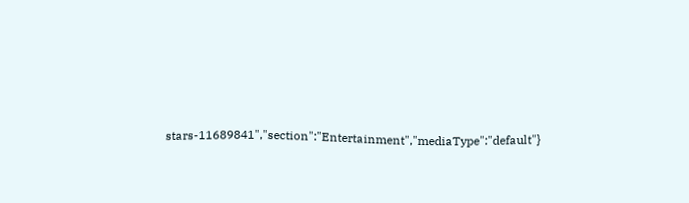stars-11689841","section":"Entertainment","mediaType":"default"}